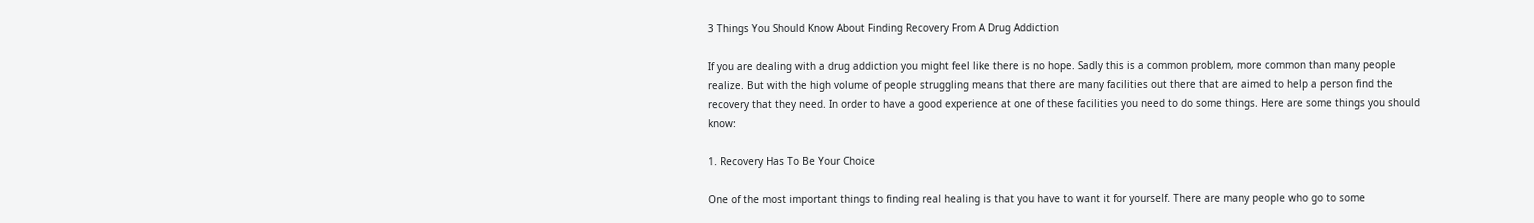3 Things You Should Know About Finding Recovery From A Drug Addiction

If you are dealing with a drug addiction you might feel like there is no hope. Sadly this is a common problem, more common than many people realize. But with the high volume of people struggling means that there are many facilities out there that are aimed to help a person find the recovery that they need. In order to have a good experience at one of these facilities you need to do some things. Here are some things you should know:

1. Recovery Has To Be Your Choice

One of the most important things to finding real healing is that you have to want it for yourself. There are many people who go to some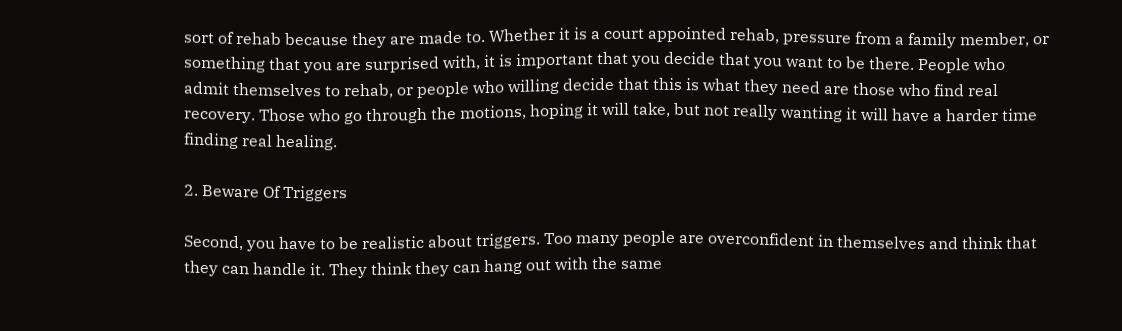sort of rehab because they are made to. Whether it is a court appointed rehab, pressure from a family member, or something that you are surprised with, it is important that you decide that you want to be there. People who admit themselves to rehab, or people who willing decide that this is what they need are those who find real recovery. Those who go through the motions, hoping it will take, but not really wanting it will have a harder time finding real healing.

2. Beware Of Triggers

Second, you have to be realistic about triggers. Too many people are overconfident in themselves and think that they can handle it. They think they can hang out with the same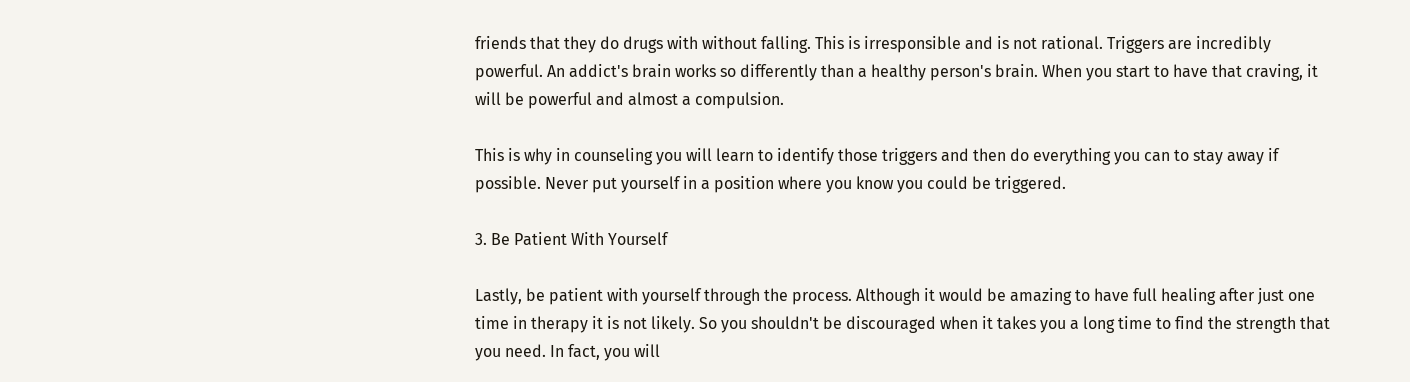friends that they do drugs with without falling. This is irresponsible and is not rational. Triggers are incredibly powerful. An addict's brain works so differently than a healthy person's brain. When you start to have that craving, it will be powerful and almost a compulsion.

This is why in counseling you will learn to identify those triggers and then do everything you can to stay away if possible. Never put yourself in a position where you know you could be triggered.

3. Be Patient With Yourself

Lastly, be patient with yourself through the process. Although it would be amazing to have full healing after just one time in therapy it is not likely. So you shouldn't be discouraged when it takes you a long time to find the strength that you need. In fact, you will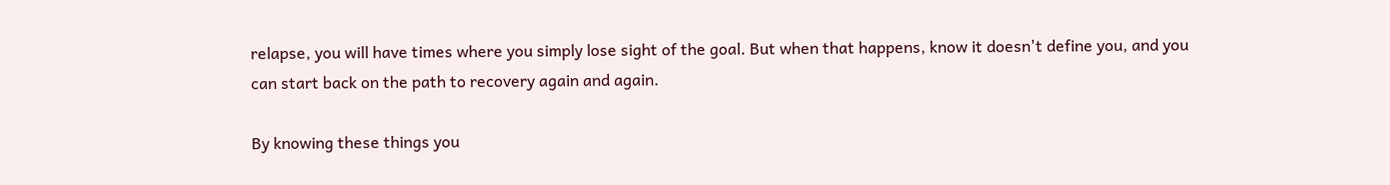relapse, you will have times where you simply lose sight of the goal. But when that happens, know it doesn't define you, and you can start back on the path to recovery again and again.

By knowing these things you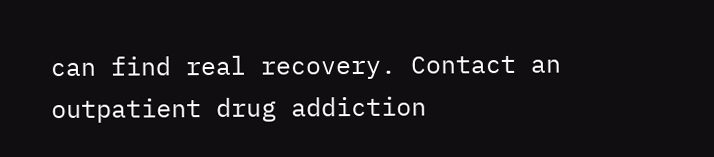can find real recovery. Contact an outpatient drug addiction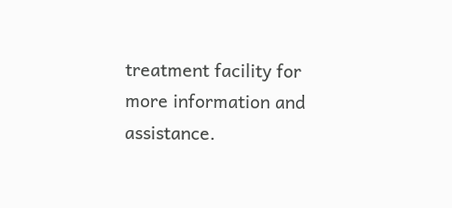treatment facility for more information and assistance.